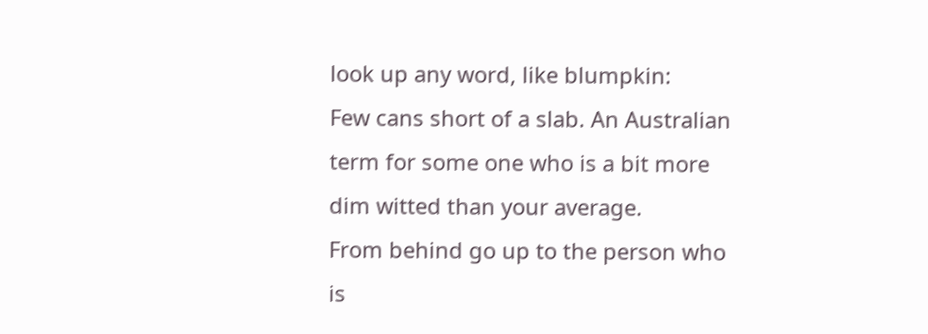look up any word, like blumpkin:
Few cans short of a slab. An Australian term for some one who is a bit more dim witted than your average.
From behind go up to the person who is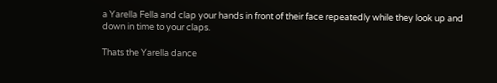a Yarella Fella and clap your hands in front of their face repeatedly while they look up and down in time to your claps.

Thats the Yarella dance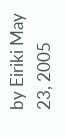by Eiriki May 23, 2005